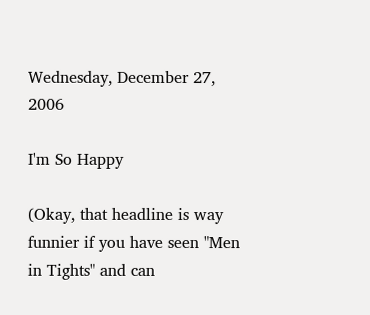Wednesday, December 27, 2006

I'm So Happy

(Okay, that headline is way funnier if you have seen "Men in Tights" and can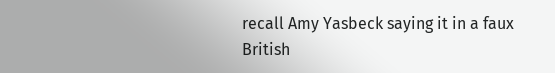recall Amy Yasbeck saying it in a faux British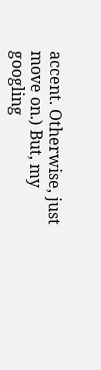accent. Otherwise, just move on.) But, my googling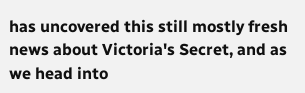has uncovered this still mostly fresh news about Victoria's Secret, and as we head into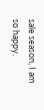sale season, I am so happy.